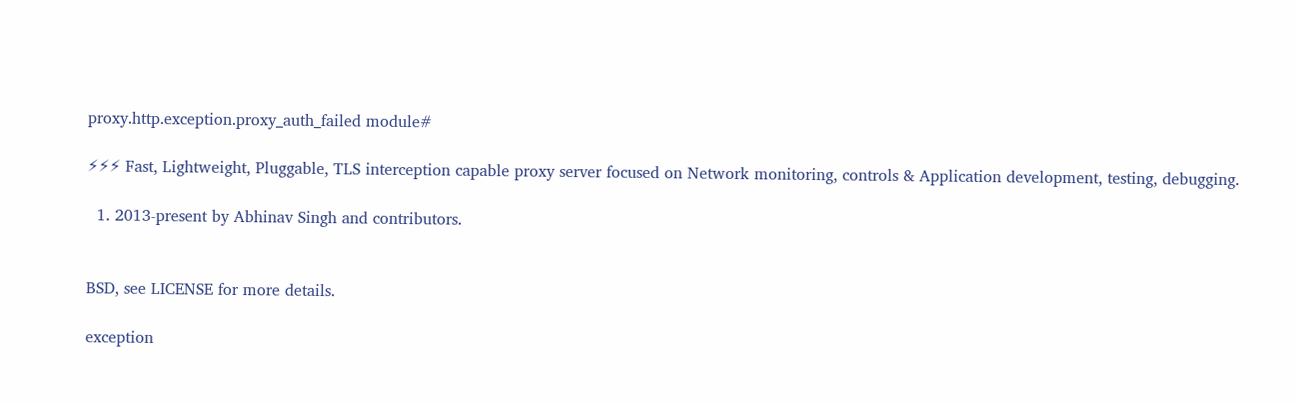proxy.http.exception.proxy_auth_failed module#

⚡⚡⚡ Fast, Lightweight, Pluggable, TLS interception capable proxy server focused on Network monitoring, controls & Application development, testing, debugging.

  1. 2013-present by Abhinav Singh and contributors.


BSD, see LICENSE for more details.

exception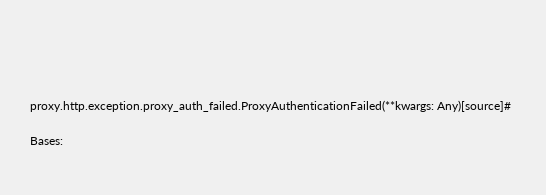proxy.http.exception.proxy_auth_failed.ProxyAuthenticationFailed(**kwargs: Any)[source]#

Bases: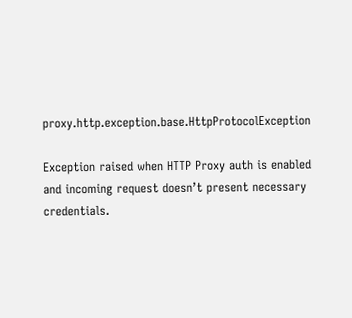proxy.http.exception.base.HttpProtocolException

Exception raised when HTTP Proxy auth is enabled and incoming request doesn’t present necessary credentials.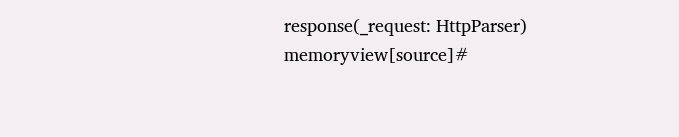response(_request: HttpParser) memoryview[source]#